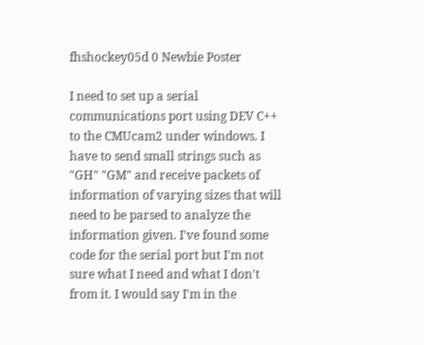fhshockey05d 0 Newbie Poster

I need to set up a serial communications port using DEV C++ to the CMUcam2 under windows. I have to send small strings such as "GH" "GM" and receive packets of information of varying sizes that will need to be parsed to analyze the information given. I've found some code for the serial port but I'm not sure what I need and what I don't from it. I would say I'm in the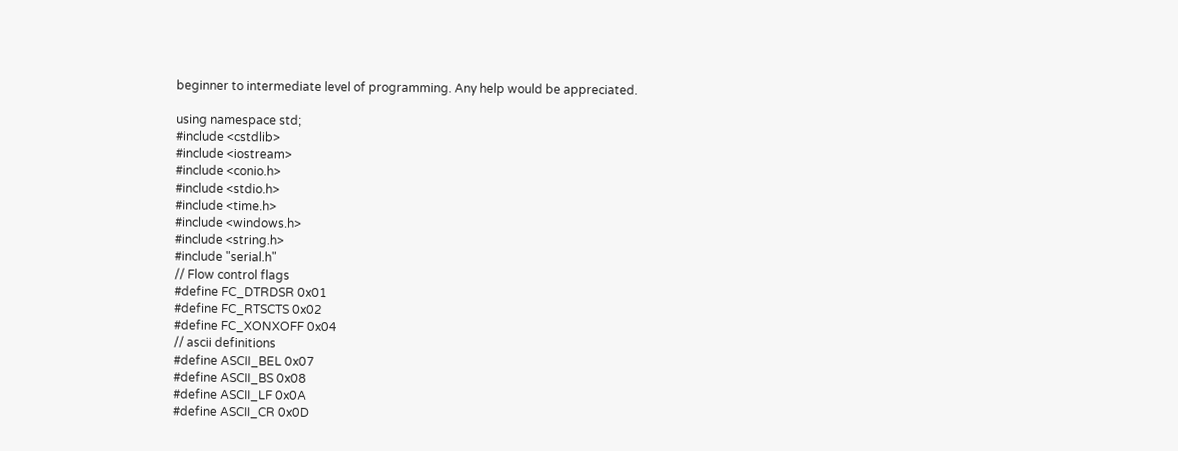beginner to intermediate level of programming. Any help would be appreciated.

using namespace std;
#include <cstdlib>
#include <iostream>
#include <conio.h>
#include <stdio.h>
#include <time.h>
#include <windows.h>
#include <string.h>
#include "serial.h"
// Flow control flags
#define FC_DTRDSR 0x01
#define FC_RTSCTS 0x02
#define FC_XONXOFF 0x04
// ascii definitions
#define ASCII_BEL 0x07
#define ASCII_BS 0x08
#define ASCII_LF 0x0A
#define ASCII_CR 0x0D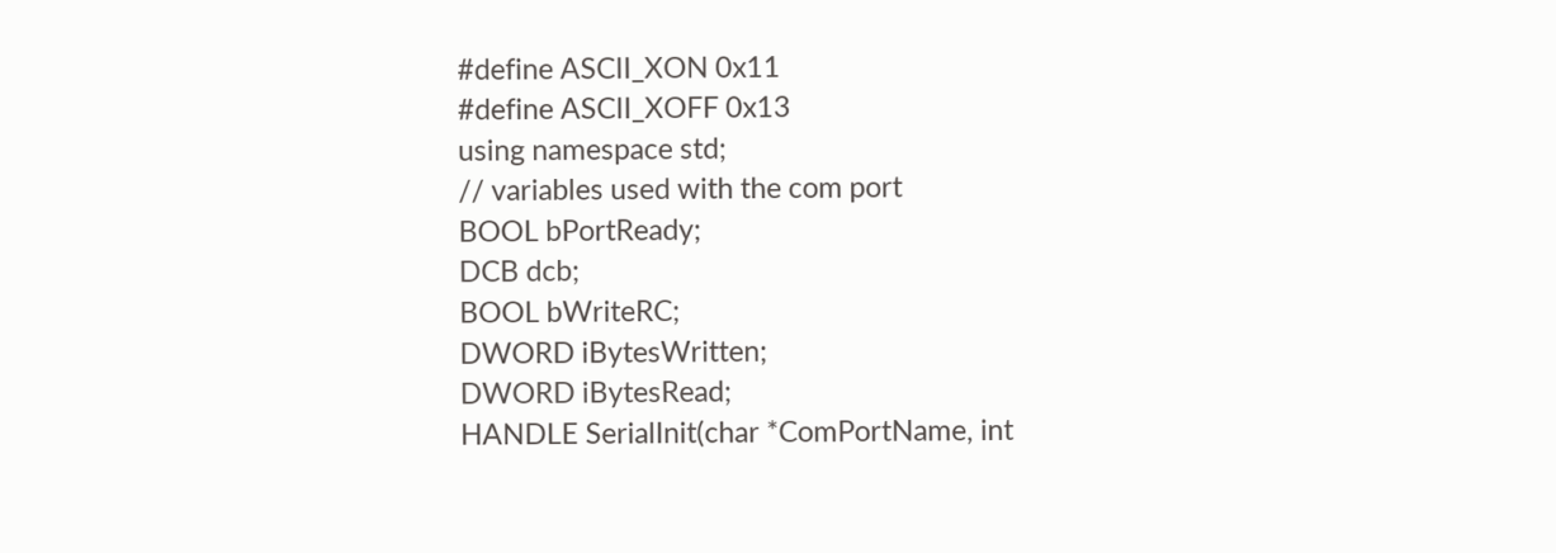#define ASCII_XON 0x11
#define ASCII_XOFF 0x13
using namespace std;
// variables used with the com port
BOOL bPortReady;
DCB dcb;
BOOL bWriteRC;
DWORD iBytesWritten;
DWORD iBytesRead;
HANDLE SerialInit(char *ComPortName, int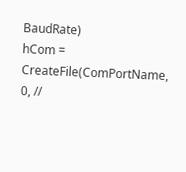BaudRate)
hCom = CreateFile(ComPortName,
0, //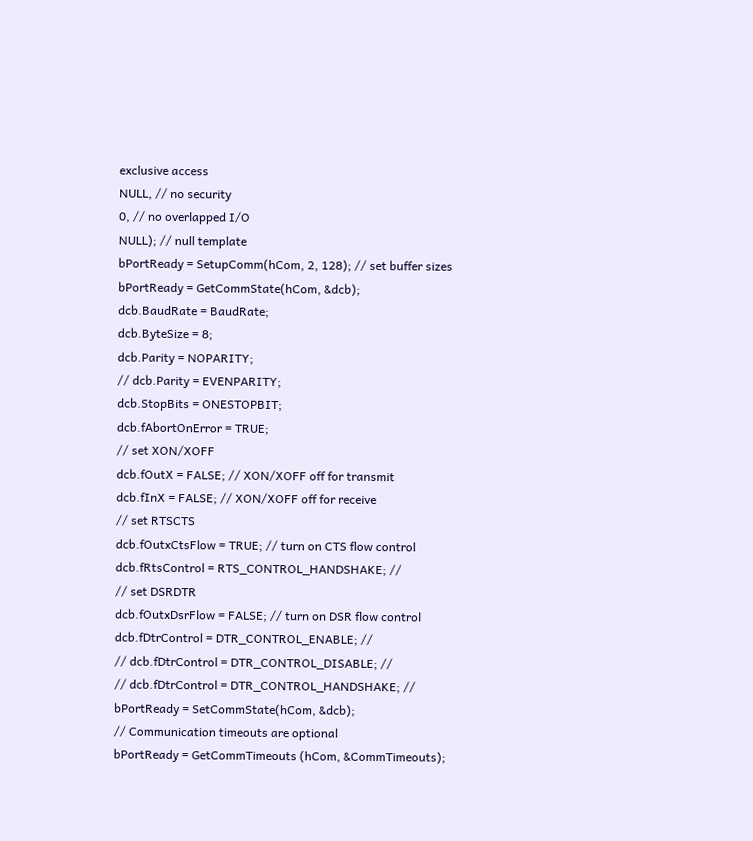exclusive access
NULL, // no security
0, // no overlapped I/O
NULL); // null template
bPortReady = SetupComm(hCom, 2, 128); // set buffer sizes
bPortReady = GetCommState(hCom, &dcb);
dcb.BaudRate = BaudRate;
dcb.ByteSize = 8;
dcb.Parity = NOPARITY;
// dcb.Parity = EVENPARITY;
dcb.StopBits = ONESTOPBIT;
dcb.fAbortOnError = TRUE;
// set XON/XOFF
dcb.fOutX = FALSE; // XON/XOFF off for transmit
dcb.fInX = FALSE; // XON/XOFF off for receive
// set RTSCTS
dcb.fOutxCtsFlow = TRUE; // turn on CTS flow control
dcb.fRtsControl = RTS_CONTROL_HANDSHAKE; //
// set DSRDTR
dcb.fOutxDsrFlow = FALSE; // turn on DSR flow control
dcb.fDtrControl = DTR_CONTROL_ENABLE; //
// dcb.fDtrControl = DTR_CONTROL_DISABLE; //
// dcb.fDtrControl = DTR_CONTROL_HANDSHAKE; //
bPortReady = SetCommState(hCom, &dcb);
// Communication timeouts are optional
bPortReady = GetCommTimeouts (hCom, &CommTimeouts);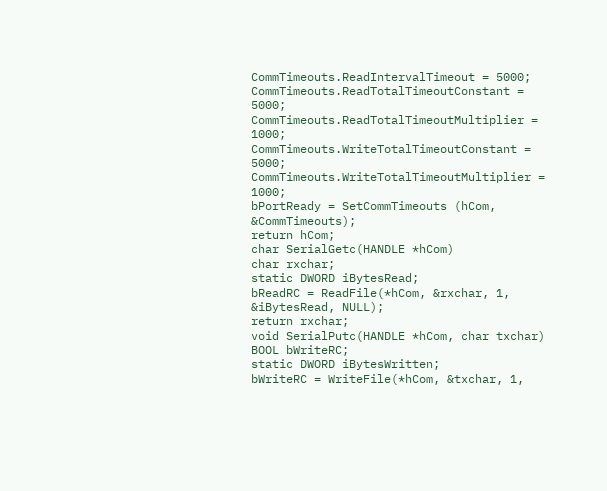CommTimeouts.ReadIntervalTimeout = 5000;
CommTimeouts.ReadTotalTimeoutConstant = 5000;
CommTimeouts.ReadTotalTimeoutMultiplier = 1000;
CommTimeouts.WriteTotalTimeoutConstant = 5000;
CommTimeouts.WriteTotalTimeoutMultiplier = 1000;
bPortReady = SetCommTimeouts (hCom, &CommTimeouts);
return hCom;
char SerialGetc(HANDLE *hCom)
char rxchar;
static DWORD iBytesRead;
bReadRC = ReadFile(*hCom, &rxchar, 1, &iBytesRead, NULL);
return rxchar;
void SerialPutc(HANDLE *hCom, char txchar)
BOOL bWriteRC;
static DWORD iBytesWritten;
bWriteRC = WriteFile(*hCom, &txchar, 1,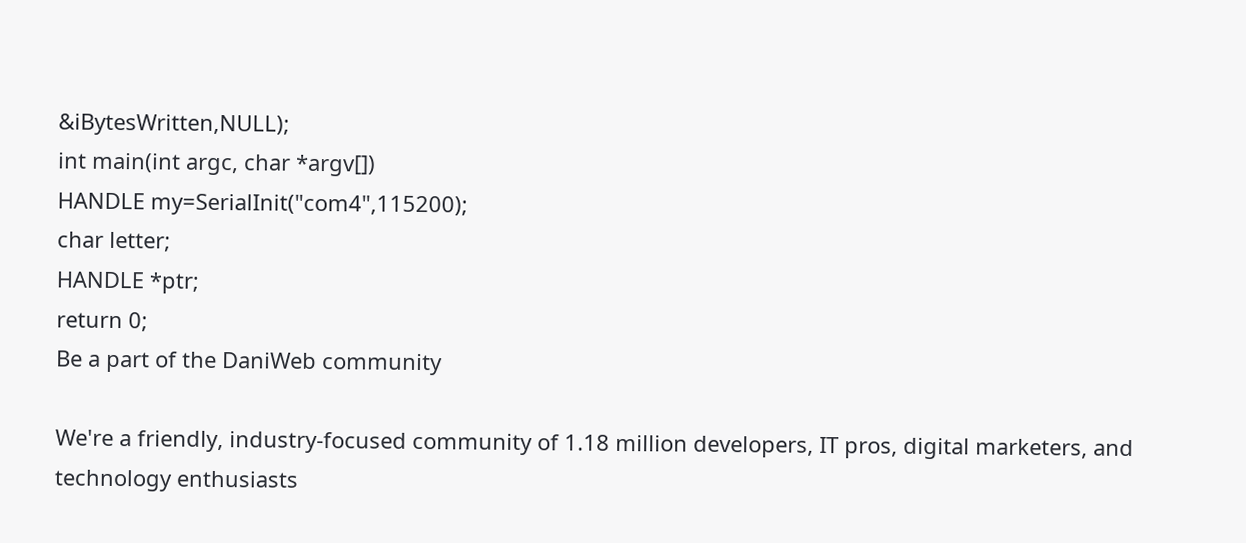&iBytesWritten,NULL);
int main(int argc, char *argv[])
HANDLE my=SerialInit("com4",115200);
char letter;
HANDLE *ptr;
return 0;
Be a part of the DaniWeb community

We're a friendly, industry-focused community of 1.18 million developers, IT pros, digital marketers, and technology enthusiasts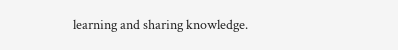learning and sharing knowledge.